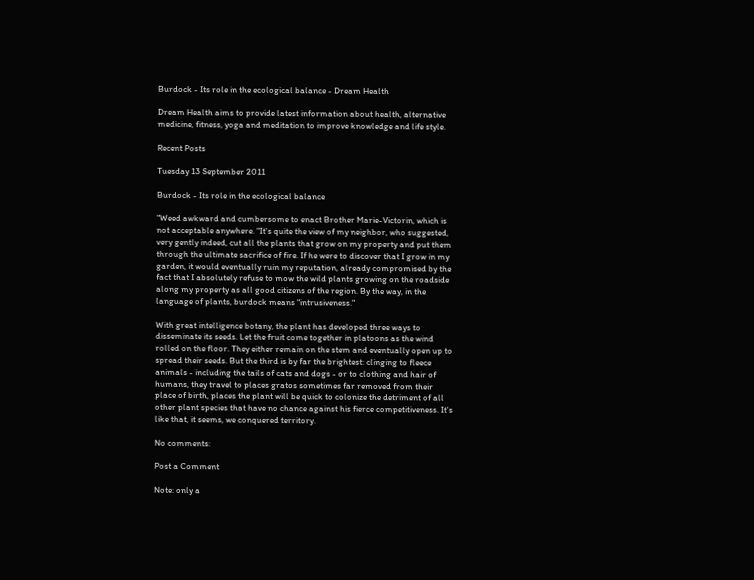Burdock - Its role in the ecological balance - Dream Health

Dream Health aims to provide latest information about health, alternative medicine, fitness, yoga and meditation to improve knowledge and life style.

Recent Posts

Tuesday 13 September 2011

Burdock - Its role in the ecological balance

"Weed awkward and cumbersome to enact Brother Marie-Victorin, which is not acceptable anywhere. "It's quite the view of my neighbor, who suggested, very gently indeed, cut all the plants that grow on my property and put them through the ultimate sacrifice of fire. If he were to discover that I grow in my garden, it would eventually ruin my reputation, already compromised by the fact that I absolutely refuse to mow the wild plants growing on the roadside along my property as all good citizens of the region. By the way, in the language of plants, burdock means "intrusiveness."

With great intelligence botany, the plant has developed three ways to disseminate its seeds. Let the fruit come together in platoons as the wind rolled on the floor. They either remain on the stem and eventually open up to spread their seeds. But the third is by far the brightest: clinging to fleece animals - including the tails of cats and dogs - or to clothing and hair of humans, they travel to places gratos sometimes far removed from their place of birth, places the plant will be quick to colonize the detriment of all other plant species that have no chance against his fierce competitiveness. It's like that, it seems, we conquered territory.

No comments:

Post a Comment

Note: only a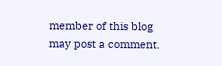member of this blog may post a comment.